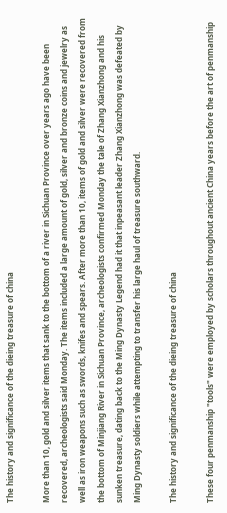The history and significance of the dieing treasure of china

More than 10, gold and silver items that sank to the bottom of a river in Sichuan Province over years ago have been recovered, archeologists said Monday. The items included a large amount of gold, silver and bronze coins and jewelry as well as iron weapons such as swords, knifes and spears. After more than 10, items of gold and silver were recovered from the bottom of Minjiang River in Sichuan Province, archeologists confirmed Monday the tale of Zhang Xianzhong and his sunken treasure, dating back to the Ming Dynasty Legend had it that inpeasant leader Zhang Xianzhong was defeated by Ming Dynasty soldiers while attempting to transfer his large haul of treasure southward.

The history and significance of the dieing treasure of china

These four penmanship "tools" were employed by scholars throughout ancient China years before the art of penmanship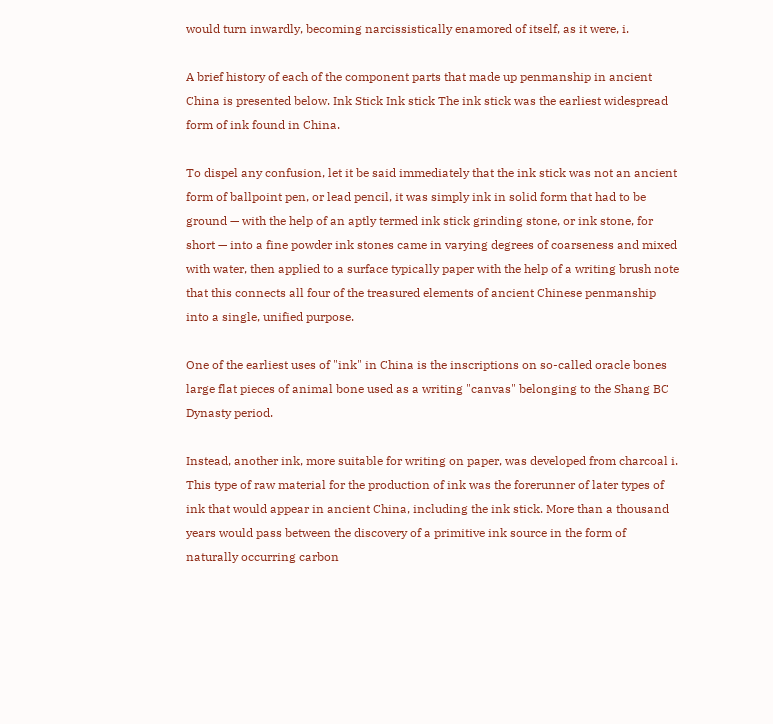would turn inwardly, becoming narcissistically enamored of itself, as it were, i.

A brief history of each of the component parts that made up penmanship in ancient China is presented below. Ink Stick Ink stick The ink stick was the earliest widespread form of ink found in China.

To dispel any confusion, let it be said immediately that the ink stick was not an ancient form of ballpoint pen, or lead pencil, it was simply ink in solid form that had to be ground — with the help of an aptly termed ink stick grinding stone, or ink stone, for short — into a fine powder ink stones came in varying degrees of coarseness and mixed with water, then applied to a surface typically paper with the help of a writing brush note that this connects all four of the treasured elements of ancient Chinese penmanship into a single, unified purpose.

One of the earliest uses of "ink" in China is the inscriptions on so-called oracle bones large flat pieces of animal bone used as a writing "canvas" belonging to the Shang BC Dynasty period.

Instead, another ink, more suitable for writing on paper, was developed from charcoal i. This type of raw material for the production of ink was the forerunner of later types of ink that would appear in ancient China, including the ink stick. More than a thousand years would pass between the discovery of a primitive ink source in the form of naturally occurring carbon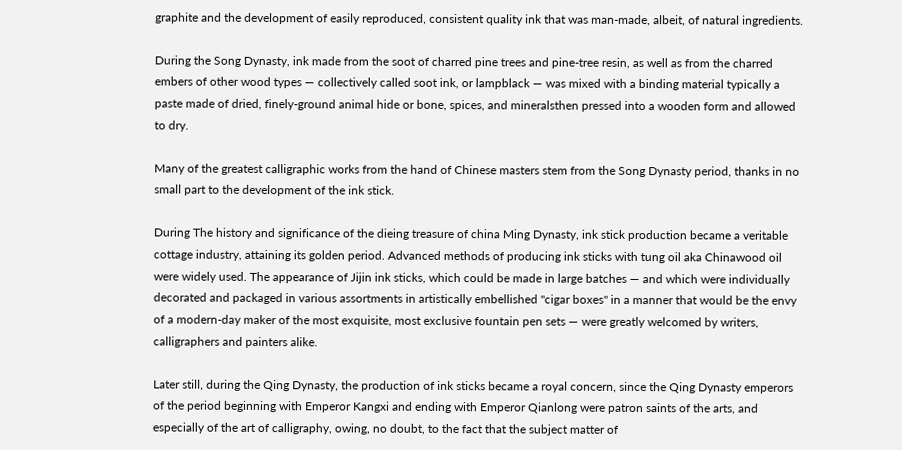graphite and the development of easily reproduced, consistent quality ink that was man-made, albeit, of natural ingredients.

During the Song Dynasty, ink made from the soot of charred pine trees and pine-tree resin, as well as from the charred embers of other wood types — collectively called soot ink, or lampblack — was mixed with a binding material typically a paste made of dried, finely-ground animal hide or bone, spices, and mineralsthen pressed into a wooden form and allowed to dry.

Many of the greatest calligraphic works from the hand of Chinese masters stem from the Song Dynasty period, thanks in no small part to the development of the ink stick.

During The history and significance of the dieing treasure of china Ming Dynasty, ink stick production became a veritable cottage industry, attaining its golden period. Advanced methods of producing ink sticks with tung oil aka Chinawood oil were widely used. The appearance of Jijin ink sticks, which could be made in large batches — and which were individually decorated and packaged in various assortments in artistically embellished "cigar boxes" in a manner that would be the envy of a modern-day maker of the most exquisite, most exclusive fountain pen sets — were greatly welcomed by writers, calligraphers and painters alike.

Later still, during the Qing Dynasty, the production of ink sticks became a royal concern, since the Qing Dynasty emperors of the period beginning with Emperor Kangxi and ending with Emperor Qianlong were patron saints of the arts, and especially of the art of calligraphy, owing, no doubt, to the fact that the subject matter of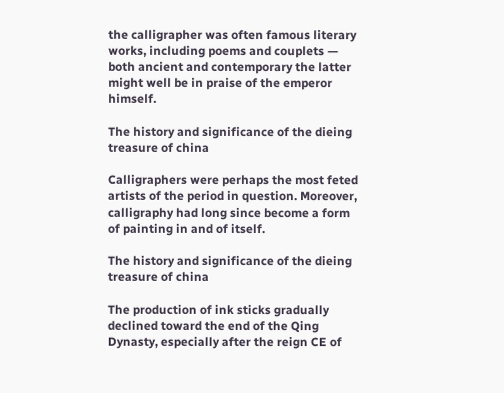the calligrapher was often famous literary works, including poems and couplets — both ancient and contemporary the latter might well be in praise of the emperor himself.

The history and significance of the dieing treasure of china

Calligraphers were perhaps the most feted artists of the period in question. Moreover, calligraphy had long since become a form of painting in and of itself.

The history and significance of the dieing treasure of china

The production of ink sticks gradually declined toward the end of the Qing Dynasty, especially after the reign CE of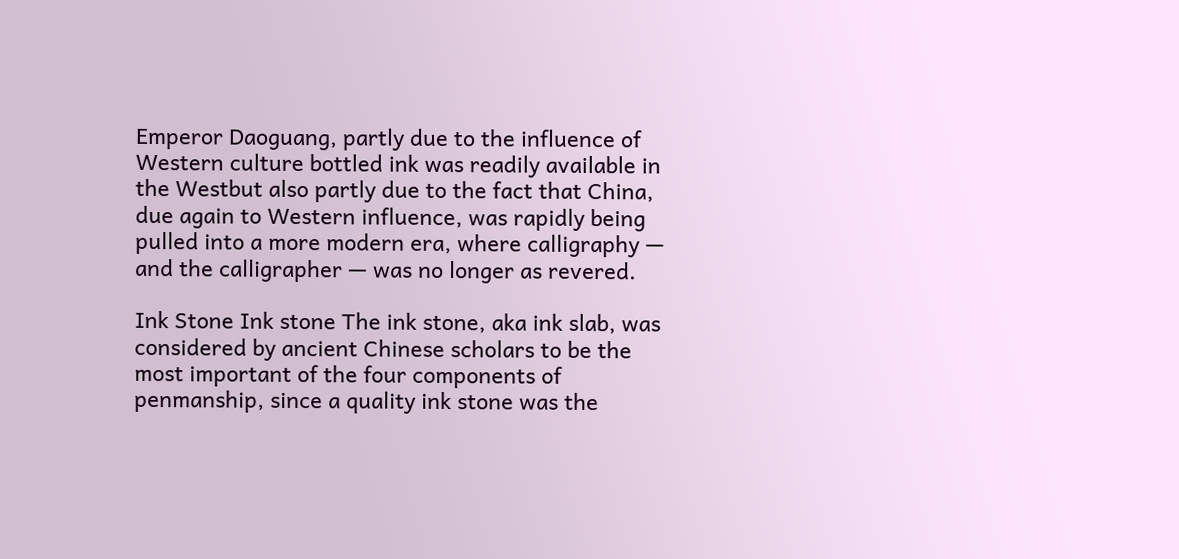Emperor Daoguang, partly due to the influence of Western culture bottled ink was readily available in the Westbut also partly due to the fact that China, due again to Western influence, was rapidly being pulled into a more modern era, where calligraphy — and the calligrapher — was no longer as revered.

Ink Stone Ink stone The ink stone, aka ink slab, was considered by ancient Chinese scholars to be the most important of the four components of penmanship, since a quality ink stone was the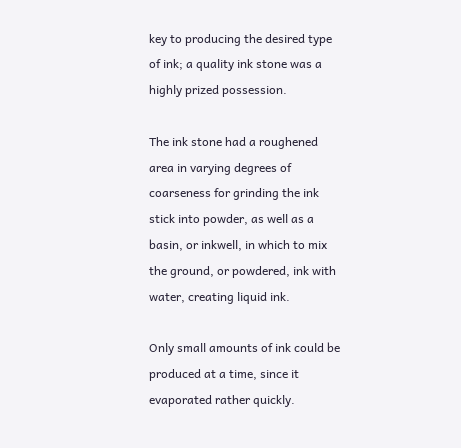key to producing the desired type of ink; a quality ink stone was a highly prized possession.

The ink stone had a roughened area in varying degrees of coarseness for grinding the ink stick into powder, as well as a basin, or inkwell, in which to mix the ground, or powdered, ink with water, creating liquid ink.

Only small amounts of ink could be produced at a time, since it evaporated rather quickly.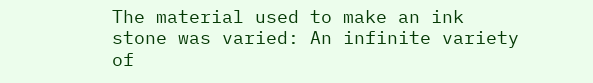The material used to make an ink stone was varied: An infinite variety of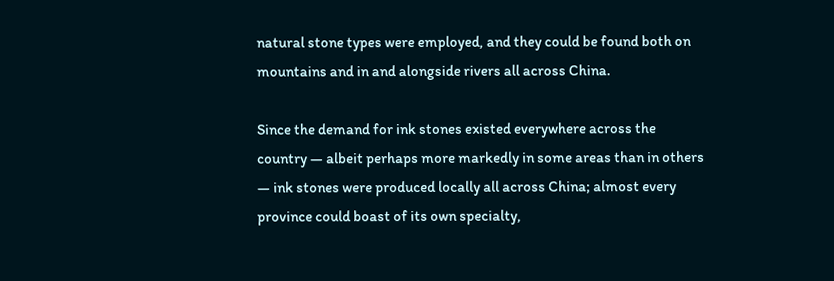natural stone types were employed, and they could be found both on mountains and in and alongside rivers all across China.

Since the demand for ink stones existed everywhere across the country — albeit perhaps more markedly in some areas than in others — ink stones were produced locally all across China; almost every province could boast of its own specialty,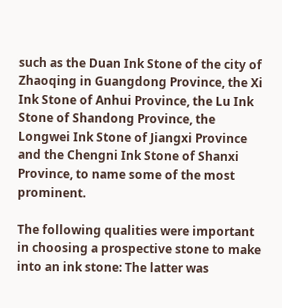such as the Duan Ink Stone of the city of Zhaoqing in Guangdong Province, the Xi Ink Stone of Anhui Province, the Lu Ink Stone of Shandong Province, the Longwei Ink Stone of Jiangxi Province and the Chengni Ink Stone of Shanxi Province, to name some of the most prominent.

The following qualities were important in choosing a prospective stone to make into an ink stone: The latter was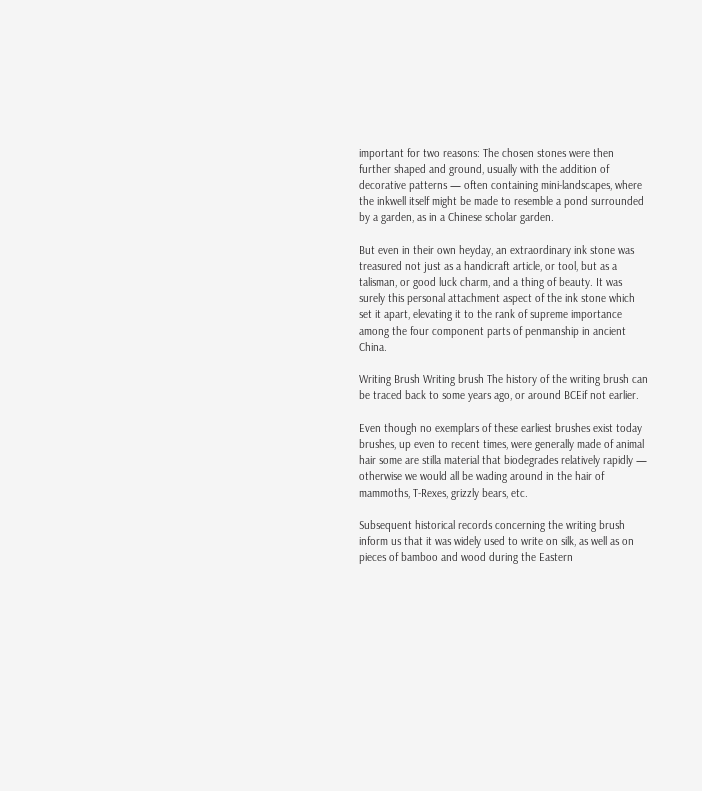important for two reasons: The chosen stones were then further shaped and ground, usually with the addition of decorative patterns — often containing mini-landscapes, where the inkwell itself might be made to resemble a pond surrounded by a garden, as in a Chinese scholar garden.

But even in their own heyday, an extraordinary ink stone was treasured not just as a handicraft article, or tool, but as a talisman, or good luck charm, and a thing of beauty. It was surely this personal attachment aspect of the ink stone which set it apart, elevating it to the rank of supreme importance among the four component parts of penmanship in ancient China.

Writing Brush Writing brush The history of the writing brush can be traced back to some years ago, or around BCEif not earlier.

Even though no exemplars of these earliest brushes exist today brushes, up even to recent times, were generally made of animal hair some are stilla material that biodegrades relatively rapidly — otherwise we would all be wading around in the hair of mammoths, T-Rexes, grizzly bears, etc.

Subsequent historical records concerning the writing brush inform us that it was widely used to write on silk, as well as on pieces of bamboo and wood during the Eastern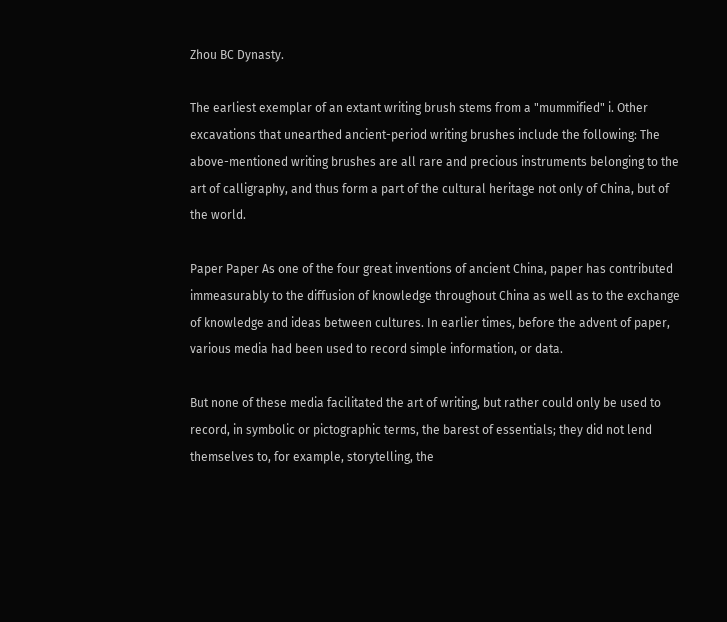Zhou BC Dynasty.

The earliest exemplar of an extant writing brush stems from a "mummified" i. Other excavations that unearthed ancient-period writing brushes include the following: The above-mentioned writing brushes are all rare and precious instruments belonging to the art of calligraphy, and thus form a part of the cultural heritage not only of China, but of the world.

Paper Paper As one of the four great inventions of ancient China, paper has contributed immeasurably to the diffusion of knowledge throughout China as well as to the exchange of knowledge and ideas between cultures. In earlier times, before the advent of paper, various media had been used to record simple information, or data.

But none of these media facilitated the art of writing, but rather could only be used to record, in symbolic or pictographic terms, the barest of essentials; they did not lend themselves to, for example, storytelling, the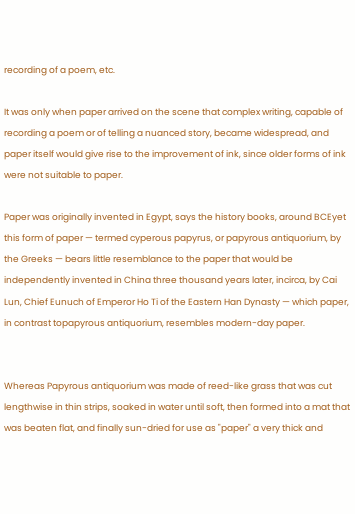recording of a poem, etc.

It was only when paper arrived on the scene that complex writing, capable of recording a poem or of telling a nuanced story, became widespread, and paper itself would give rise to the improvement of ink, since older forms of ink were not suitable to paper.

Paper was originally invented in Egypt, says the history books, around BCEyet this form of paper — termed cyperous papyrus, or papyrous antiquorium, by the Greeks — bears little resemblance to the paper that would be independently invented in China three thousand years later, incirca, by Cai Lun, Chief Eunuch of Emperor Ho Ti of the Eastern Han Dynasty — which paper, in contrast topapyrous antiquorium, resembles modern-day paper.


Whereas Papyrous antiquorium was made of reed-like grass that was cut lengthwise in thin strips, soaked in water until soft, then formed into a mat that was beaten flat, and finally sun-dried for use as "paper" a very thick and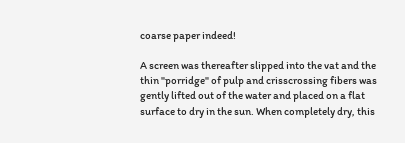coarse paper indeed!

A screen was thereafter slipped into the vat and the thin "porridge" of pulp and crisscrossing fibers was gently lifted out of the water and placed on a flat surface to dry in the sun. When completely dry, this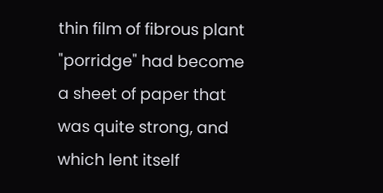thin film of fibrous plant "porridge" had become a sheet of paper that was quite strong, and which lent itself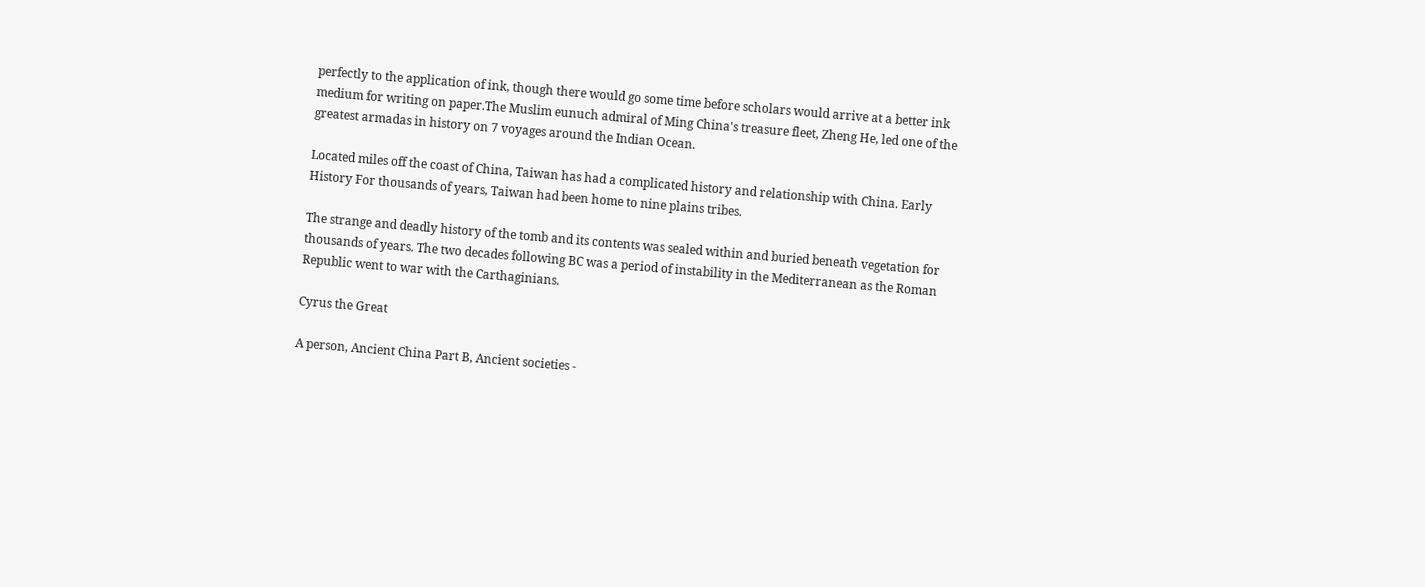perfectly to the application of ink, though there would go some time before scholars would arrive at a better ink medium for writing on paper.The Muslim eunuch admiral of Ming China's treasure fleet, Zheng He, led one of the greatest armadas in history on 7 voyages around the Indian Ocean.

Located miles off the coast of China, Taiwan has had a complicated history and relationship with China. Early History For thousands of years, Taiwan had been home to nine plains tribes.

The strange and deadly history of the tomb and its contents was sealed within and buried beneath vegetation for thousands of years. The two decades following BC was a period of instability in the Mediterranean as the Roman Republic went to war with the Carthaginians.

Cyrus the Great

A person, Ancient China Part B, Ancient societies -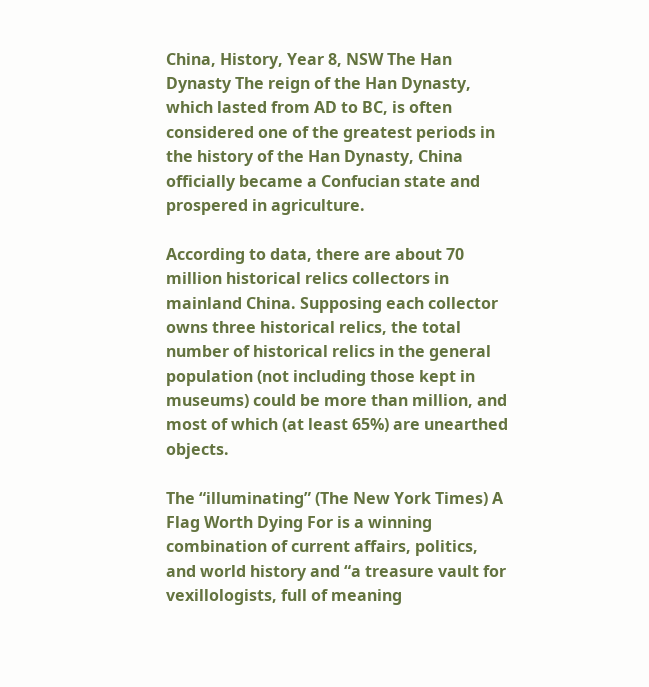China, History, Year 8, NSW The Han Dynasty The reign of the Han Dynasty, which lasted from AD to BC, is often considered one of the greatest periods in the history of the Han Dynasty, China officially became a Confucian state and prospered in agriculture.

According to data, there are about 70 million historical relics collectors in mainland China. Supposing each collector owns three historical relics, the total number of historical relics in the general population (not including those kept in museums) could be more than million, and most of which (at least 65%) are unearthed objects.

The “illuminating” (The New York Times) A Flag Worth Dying For is a winning combination of current affairs, politics, and world history and “a treasure vault for vexillologists, full of meaning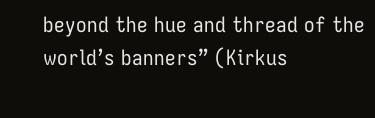beyond the hue and thread of the world’s banners” (Kirkus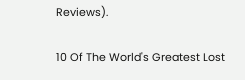Reviews).

10 Of The World's Greatest Lost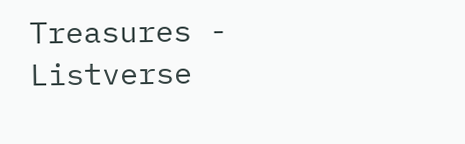Treasures - Listverse